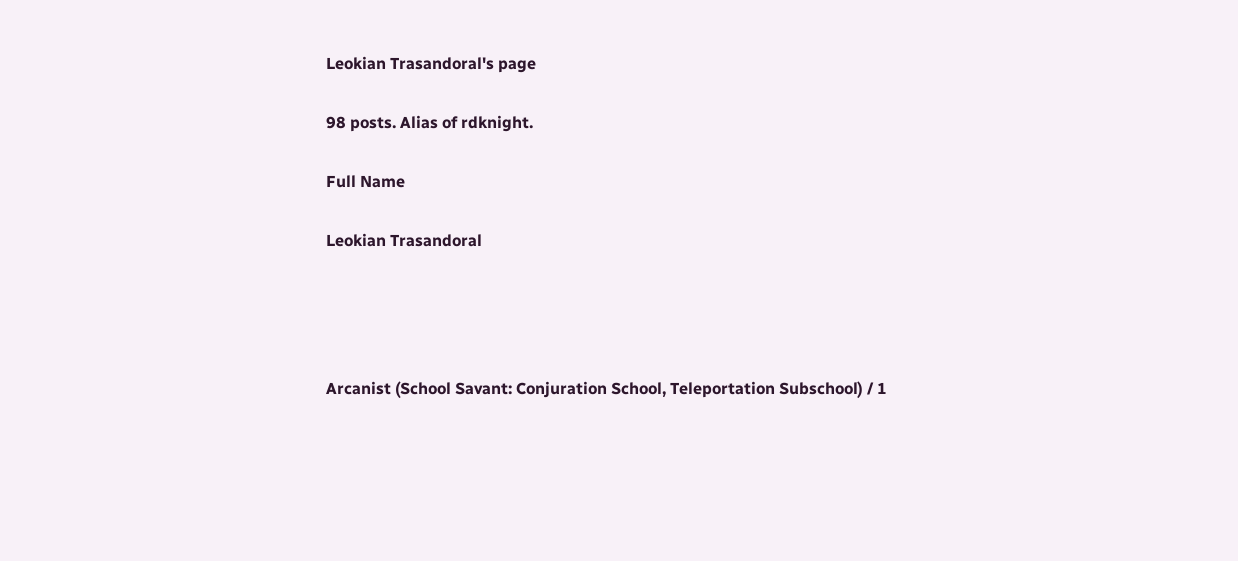Leokian Trasandoral's page

98 posts. Alias of rdknight.

Full Name

Leokian Trasandoral




Arcanist (School Savant: Conjuration School, Teleportation Subschool) / 1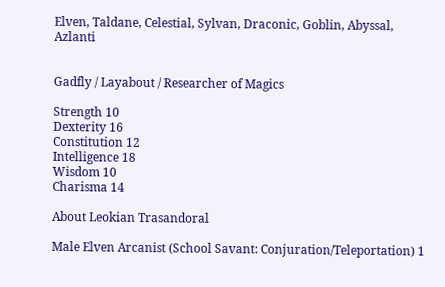Elven, Taldane, Celestial, Sylvan, Draconic, Goblin, Abyssal, Azlanti


Gadfly / Layabout / Researcher of Magics

Strength 10
Dexterity 16
Constitution 12
Intelligence 18
Wisdom 10
Charisma 14

About Leokian Trasandoral

Male Elven Arcanist (School Savant: Conjuration/Teleportation) 1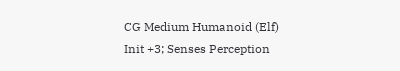CG Medium Humanoid (Elf)
Init +3; Senses Perception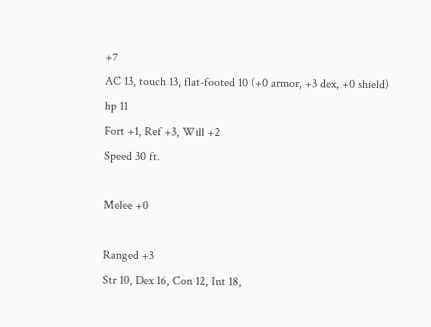+7
AC 13, touch 13, flat-footed 10 (+0 armor, +3 dex, +0 shield)
hp 11
Fort +1, Ref +3, Will +2
Speed 30 ft.

Melee +0

Ranged +3
Str 10, Dex 16, Con 12, Int 18,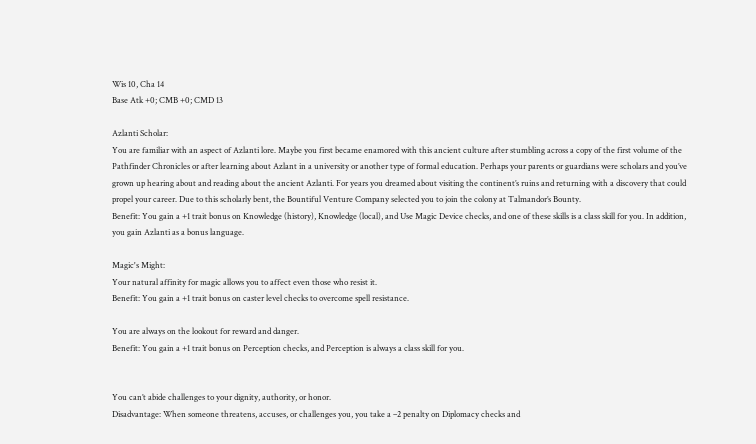Wis 10, Cha 14
Base Atk +0; CMB +0; CMD 13

Azlanti Scholar:
You are familiar with an aspect of Azlanti lore. Maybe you first became enamored with this ancient culture after stumbling across a copy of the first volume of the Pathfinder Chronicles or after learning about Azlant in a university or another type of formal education. Perhaps your parents or guardians were scholars and you’ve grown up hearing about and reading about the ancient Azlanti. For years you dreamed about visiting the continent’s ruins and returning with a discovery that could propel your career. Due to this scholarly bent, the Bountiful Venture Company selected you to join the colony at Talmandor’s Bounty.
Benefit: You gain a +1 trait bonus on Knowledge (history), Knowledge (local), and Use Magic Device checks, and one of these skills is a class skill for you. In addition, you gain Azlanti as a bonus language.

Magic's Might:
Your natural affinity for magic allows you to affect even those who resist it.
Benefit: You gain a +1 trait bonus on caster level checks to overcome spell resistance.

You are always on the lookout for reward and danger.
Benefit: You gain a +1 trait bonus on Perception checks, and Perception is always a class skill for you.


You can’t abide challenges to your dignity, authority, or honor.
Disadvantage: When someone threatens, accuses, or challenges you, you take a –2 penalty on Diplomacy checks and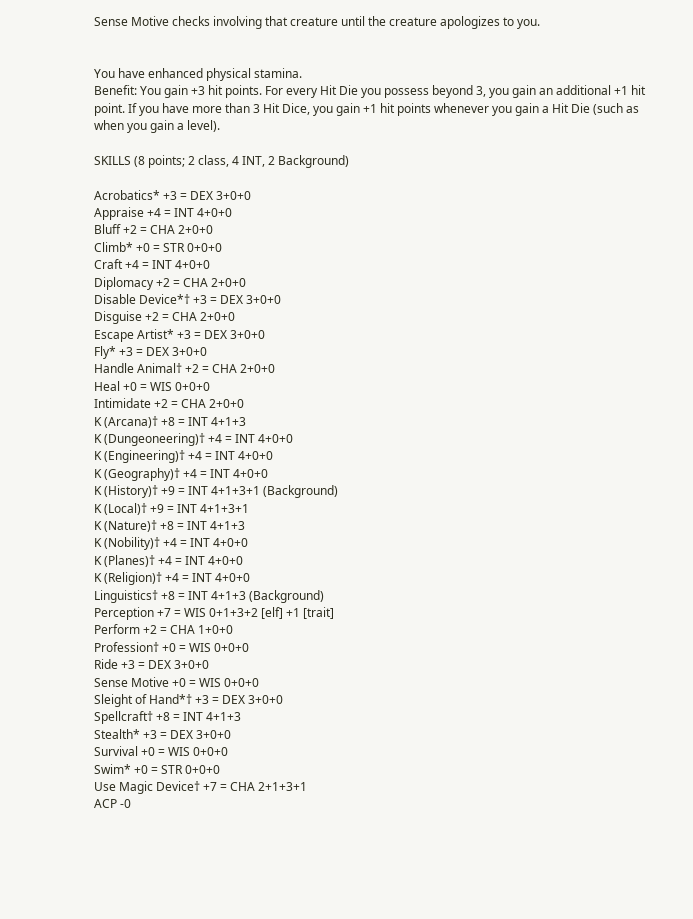Sense Motive checks involving that creature until the creature apologizes to you.


You have enhanced physical stamina.
Benefit: You gain +3 hit points. For every Hit Die you possess beyond 3, you gain an additional +1 hit point. If you have more than 3 Hit Dice, you gain +1 hit points whenever you gain a Hit Die (such as when you gain a level).

SKILLS (8 points; 2 class, 4 INT, 2 Background)

Acrobatics* +3 = DEX 3+0+0
Appraise +4 = INT 4+0+0
Bluff +2 = CHA 2+0+0
Climb* +0 = STR 0+0+0
Craft +4 = INT 4+0+0
Diplomacy +2 = CHA 2+0+0
Disable Device*† +3 = DEX 3+0+0
Disguise +2 = CHA 2+0+0
Escape Artist* +3 = DEX 3+0+0
Fly* +3 = DEX 3+0+0
Handle Animal† +2 = CHA 2+0+0
Heal +0 = WIS 0+0+0
Intimidate +2 = CHA 2+0+0
K (Arcana)† +8 = INT 4+1+3
K (Dungeoneering)† +4 = INT 4+0+0
K (Engineering)† +4 = INT 4+0+0
K (Geography)† +4 = INT 4+0+0
K (History)† +9 = INT 4+1+3+1 (Background)
K (Local)† +9 = INT 4+1+3+1
K (Nature)† +8 = INT 4+1+3
K (Nobility)† +4 = INT 4+0+0
K (Planes)† +4 = INT 4+0+0
K (Religion)† +4 = INT 4+0+0
Linguistics† +8 = INT 4+1+3 (Background)
Perception +7 = WIS 0+1+3+2 [elf] +1 [trait]
Perform +2 = CHA 1+0+0
Profession† +0 = WIS 0+0+0
Ride +3 = DEX 3+0+0
Sense Motive +0 = WIS 0+0+0
Sleight of Hand*† +3 = DEX 3+0+0
Spellcraft† +8 = INT 4+1+3
Stealth* +3 = DEX 3+0+0
Survival +0 = WIS 0+0+0
Swim* +0 = STR 0+0+0
Use Magic Device† +7 = CHA 2+1+3+1
ACP -0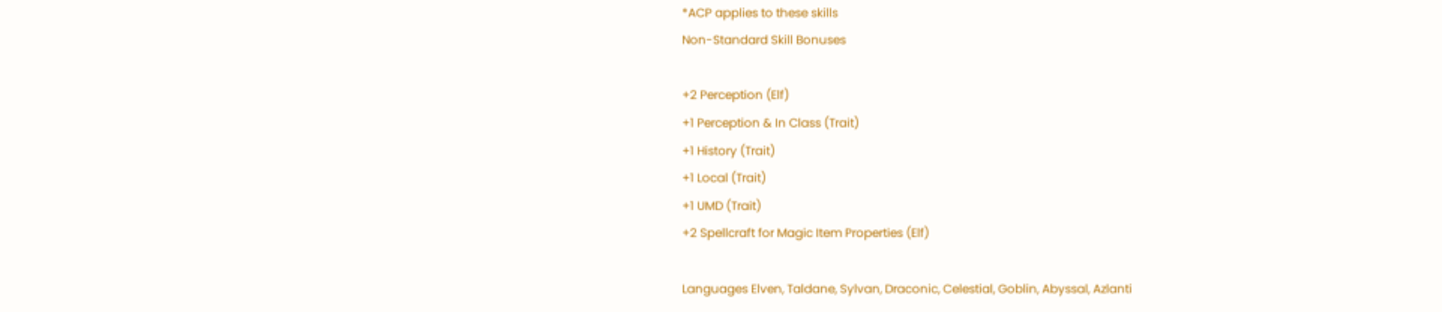*ACP applies to these skills
Non-Standard Skill Bonuses

+2 Perception (Elf)
+1 Perception & In Class (Trait)
+1 History (Trait)
+1 Local (Trait)
+1 UMD (Trait)
+2 Spellcraft for Magic Item Properties (Elf)

Languages Elven, Taldane, Sylvan, Draconic, Celestial, Goblin, Abyssal, Azlanti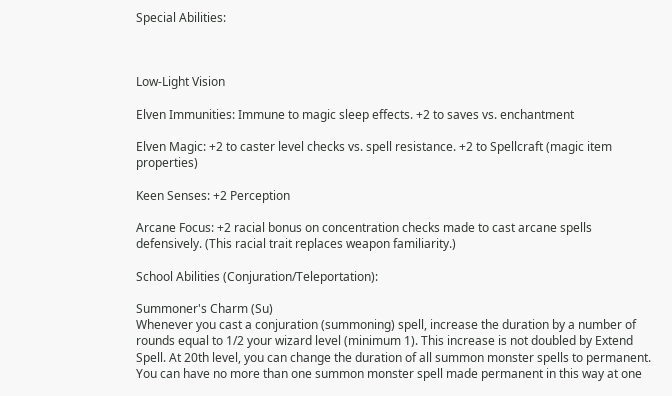Special Abilities:



Low-Light Vision

Elven Immunities: Immune to magic sleep effects. +2 to saves vs. enchantment

Elven Magic: +2 to caster level checks vs. spell resistance. +2 to Spellcraft (magic item properties)

Keen Senses: +2 Perception

Arcane Focus: +2 racial bonus on concentration checks made to cast arcane spells defensively. (This racial trait replaces weapon familiarity.)

School Abilities (Conjuration/Teleportation):

Summoner's Charm (Su)
Whenever you cast a conjuration (summoning) spell, increase the duration by a number of rounds equal to 1/2 your wizard level (minimum 1). This increase is not doubled by Extend Spell. At 20th level, you can change the duration of all summon monster spells to permanent. You can have no more than one summon monster spell made permanent in this way at one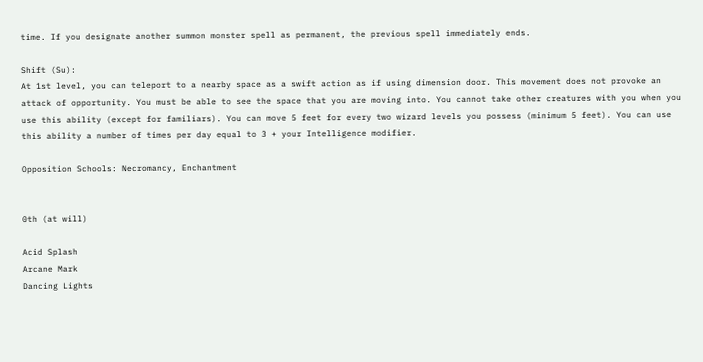time. If you designate another summon monster spell as permanent, the previous spell immediately ends.

Shift (Su):
At 1st level, you can teleport to a nearby space as a swift action as if using dimension door. This movement does not provoke an attack of opportunity. You must be able to see the space that you are moving into. You cannot take other creatures with you when you use this ability (except for familiars). You can move 5 feet for every two wizard levels you possess (minimum 5 feet). You can use this ability a number of times per day equal to 3 + your Intelligence modifier.

Opposition Schools: Necromancy, Enchantment


0th (at will)

Acid Splash
Arcane Mark
Dancing Lights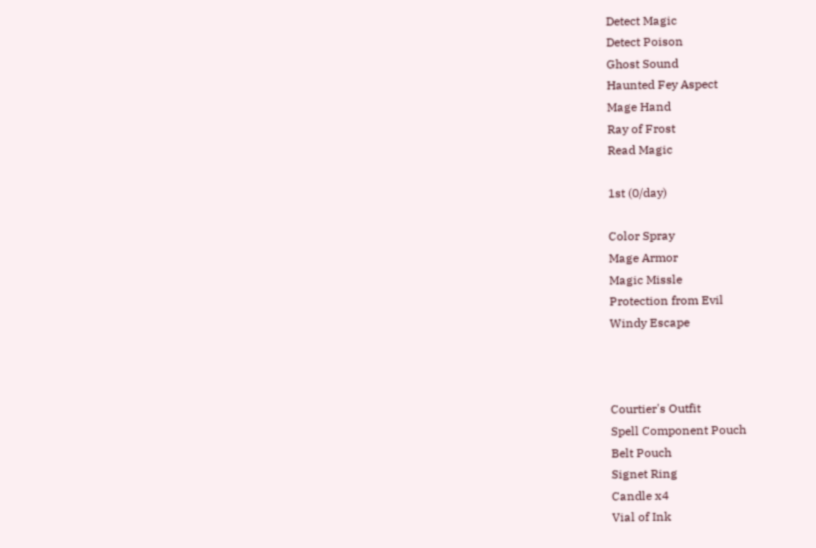Detect Magic
Detect Poison
Ghost Sound
Haunted Fey Aspect
Mage Hand
Ray of Frost
Read Magic

1st (0/day)

Color Spray
Mage Armor
Magic Missle
Protection from Evil
Windy Escape



Courtier's Outfit
Spell Component Pouch
Belt Pouch
Signet Ring
Candle x4
Vial of Ink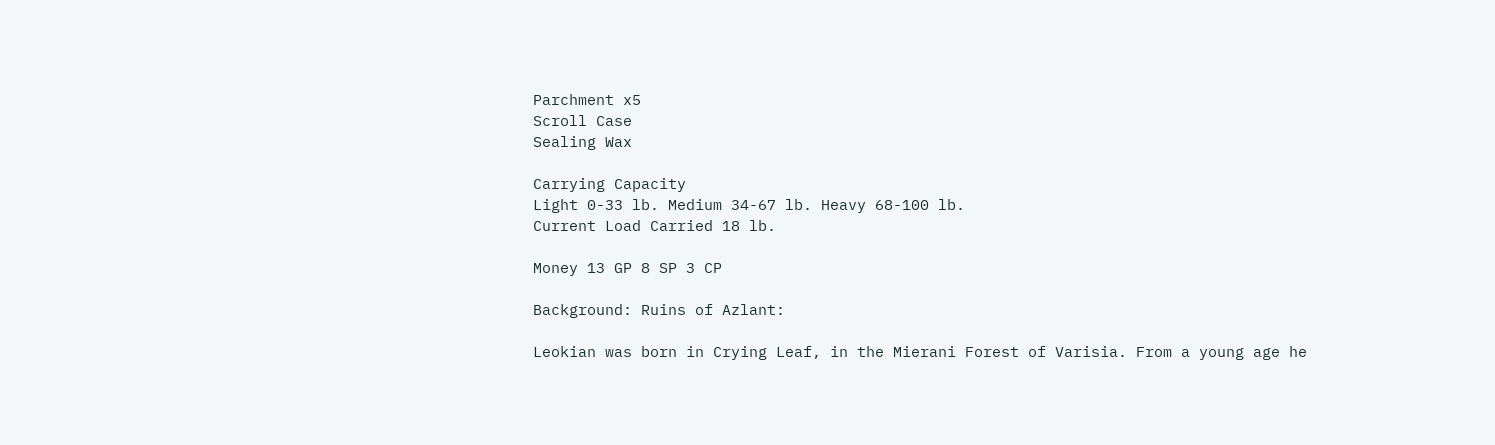Parchment x5
Scroll Case
Sealing Wax

Carrying Capacity
Light 0-33 lb. Medium 34-67 lb. Heavy 68-100 lb.
Current Load Carried 18 lb.

Money 13 GP 8 SP 3 CP

Background: Ruins of Azlant:

Leokian was born in Crying Leaf, in the Mierani Forest of Varisia. From a young age he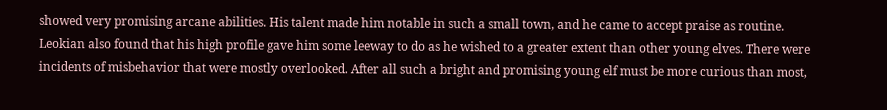showed very promising arcane abilities. His talent made him notable in such a small town, and he came to accept praise as routine. Leokian also found that his high profile gave him some leeway to do as he wished to a greater extent than other young elves. There were incidents of misbehavior that were mostly overlooked. After all such a bright and promising young elf must be more curious than most,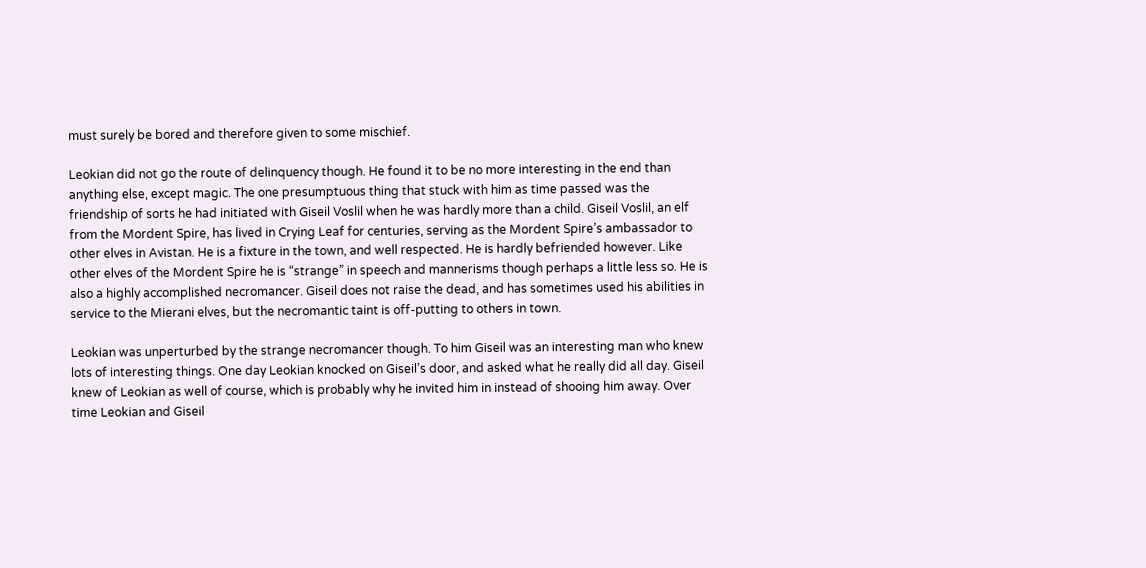must surely be bored and therefore given to some mischief.

Leokian did not go the route of delinquency though. He found it to be no more interesting in the end than anything else, except magic. The one presumptuous thing that stuck with him as time passed was the friendship of sorts he had initiated with Giseil Voslil when he was hardly more than a child. Giseil Voslil, an elf from the Mordent Spire, has lived in Crying Leaf for centuries, serving as the Mordent Spire’s ambassador to other elves in Avistan. He is a fixture in the town, and well respected. He is hardly befriended however. Like other elves of the Mordent Spire he is “strange” in speech and mannerisms though perhaps a little less so. He is also a highly accomplished necromancer. Giseil does not raise the dead, and has sometimes used his abilities in service to the Mierani elves, but the necromantic taint is off-putting to others in town.

Leokian was unperturbed by the strange necromancer though. To him Giseil was an interesting man who knew lots of interesting things. One day Leokian knocked on Giseil’s door, and asked what he really did all day. Giseil knew of Leokian as well of course, which is probably why he invited him in instead of shooing him away. Over time Leokian and Giseil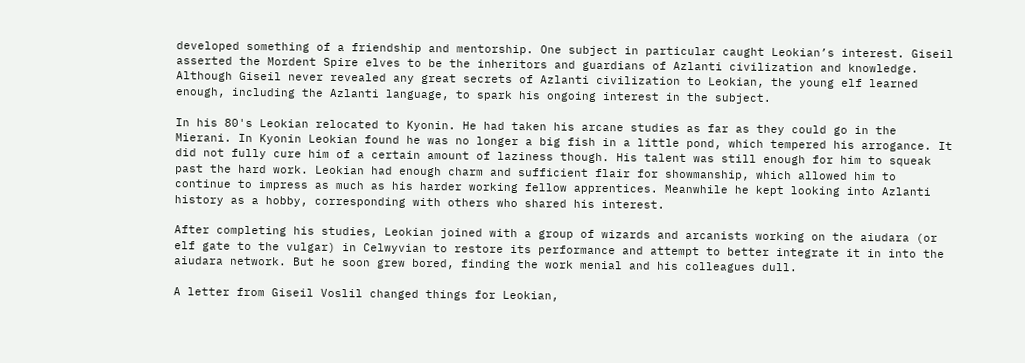developed something of a friendship and mentorship. One subject in particular caught Leokian’s interest. Giseil asserted the Mordent Spire elves to be the inheritors and guardians of Azlanti civilization and knowledge. Although Giseil never revealed any great secrets of Azlanti civilization to Leokian, the young elf learned enough, including the Azlanti language, to spark his ongoing interest in the subject.

In his 80's Leokian relocated to Kyonin. He had taken his arcane studies as far as they could go in the Mierani. In Kyonin Leokian found he was no longer a big fish in a little pond, which tempered his arrogance. It did not fully cure him of a certain amount of laziness though. His talent was still enough for him to squeak past the hard work. Leokian had enough charm and sufficient flair for showmanship, which allowed him to continue to impress as much as his harder working fellow apprentices. Meanwhile he kept looking into Azlanti history as a hobby, corresponding with others who shared his interest.

After completing his studies, Leokian joined with a group of wizards and arcanists working on the aiudara (or elf gate to the vulgar) in Celwyvian to restore its performance and attempt to better integrate it in into the aiudara network. But he soon grew bored, finding the work menial and his colleagues dull.

A letter from Giseil Voslil changed things for Leokian,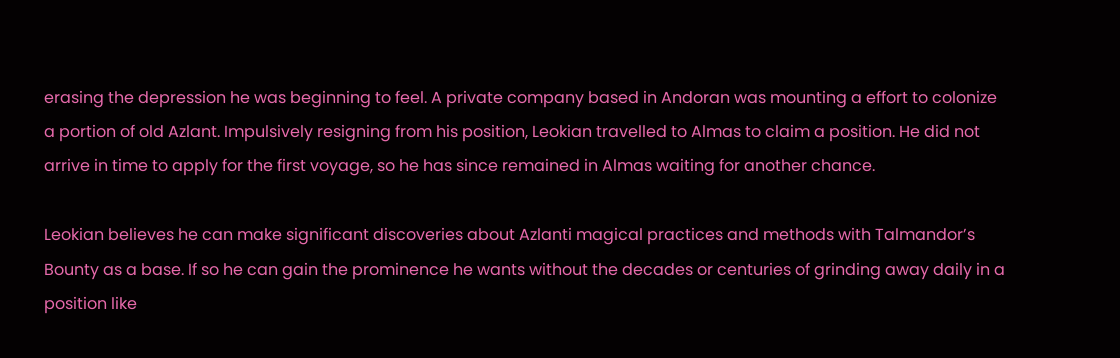erasing the depression he was beginning to feel. A private company based in Andoran was mounting a effort to colonize a portion of old Azlant. Impulsively resigning from his position, Leokian travelled to Almas to claim a position. He did not arrive in time to apply for the first voyage, so he has since remained in Almas waiting for another chance.

Leokian believes he can make significant discoveries about Azlanti magical practices and methods with Talmandor’s Bounty as a base. If so he can gain the prominence he wants without the decades or centuries of grinding away daily in a position like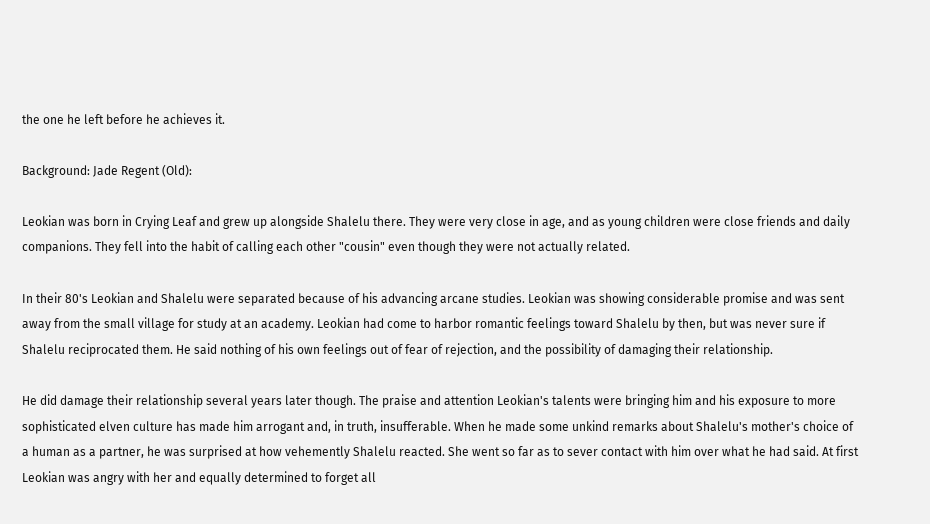the one he left before he achieves it.

Background: Jade Regent (Old):

Leokian was born in Crying Leaf and grew up alongside Shalelu there. They were very close in age, and as young children were close friends and daily companions. They fell into the habit of calling each other "cousin" even though they were not actually related.

In their 80's Leokian and Shalelu were separated because of his advancing arcane studies. Leokian was showing considerable promise and was sent away from the small village for study at an academy. Leokian had come to harbor romantic feelings toward Shalelu by then, but was never sure if Shalelu reciprocated them. He said nothing of his own feelings out of fear of rejection, and the possibility of damaging their relationship.

He did damage their relationship several years later though. The praise and attention Leokian's talents were bringing him and his exposure to more sophisticated elven culture has made him arrogant and, in truth, insufferable. When he made some unkind remarks about Shalelu's mother's choice of a human as a partner, he was surprised at how vehemently Shalelu reacted. She went so far as to sever contact with him over what he had said. At first Leokian was angry with her and equally determined to forget all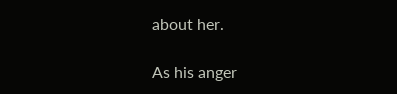about her.

As his anger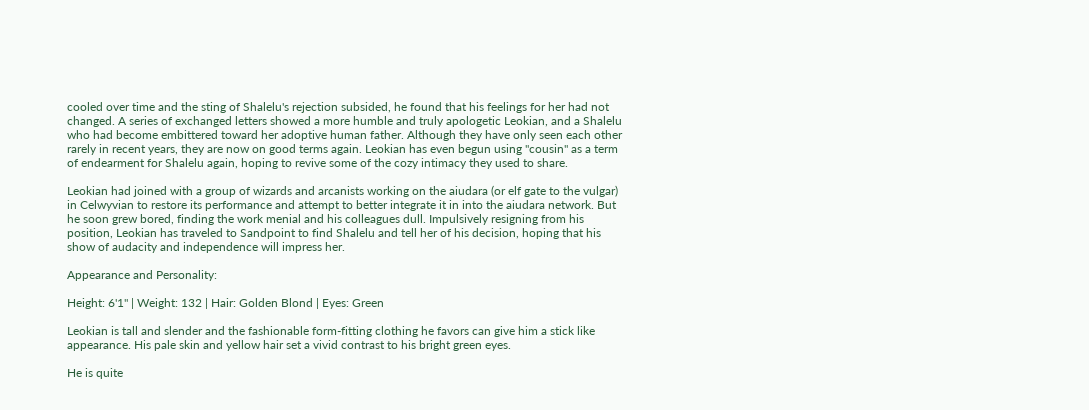cooled over time and the sting of Shalelu's rejection subsided, he found that his feelings for her had not changed. A series of exchanged letters showed a more humble and truly apologetic Leokian, and a Shalelu who had become embittered toward her adoptive human father. Although they have only seen each other rarely in recent years, they are now on good terms again. Leokian has even begun using "cousin" as a term of endearment for Shalelu again, hoping to revive some of the cozy intimacy they used to share.

Leokian had joined with a group of wizards and arcanists working on the aiudara (or elf gate to the vulgar) in Celwyvian to restore its performance and attempt to better integrate it in into the aiudara network. But he soon grew bored, finding the work menial and his colleagues dull. Impulsively resigning from his position, Leokian has traveled to Sandpoint to find Shalelu and tell her of his decision, hoping that his show of audacity and independence will impress her.

Appearance and Personality:

Height: 6'1" | Weight: 132 | Hair: Golden Blond | Eyes: Green

Leokian is tall and slender and the fashionable form-fitting clothing he favors can give him a stick like appearance. His pale skin and yellow hair set a vivid contrast to his bright green eyes.

He is quite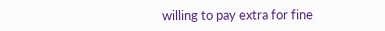willing to pay extra for fine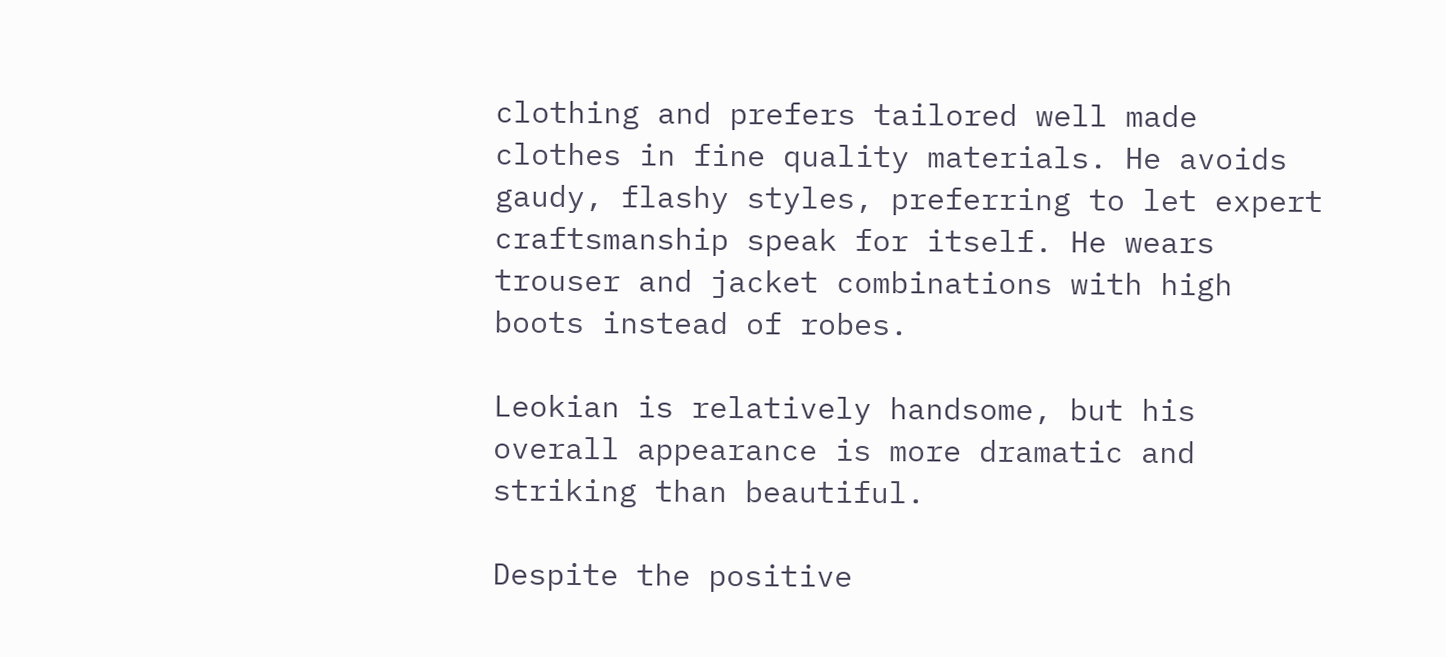clothing and prefers tailored well made clothes in fine quality materials. He avoids gaudy, flashy styles, preferring to let expert craftsmanship speak for itself. He wears trouser and jacket combinations with high boots instead of robes.

Leokian is relatively handsome, but his overall appearance is more dramatic and striking than beautiful.

Despite the positive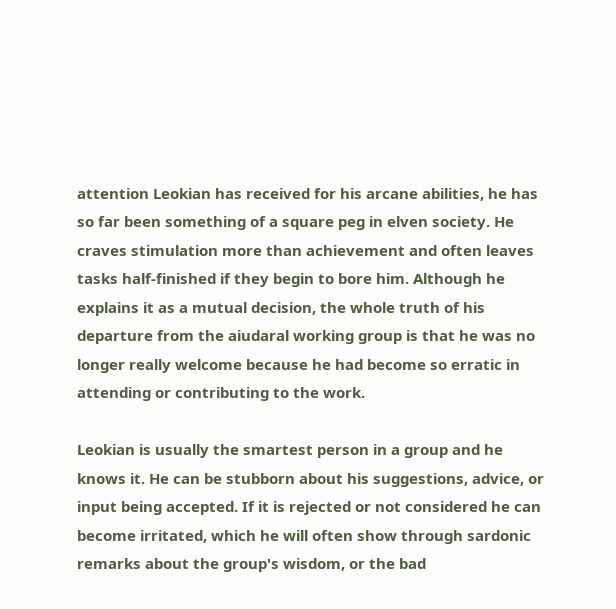attention Leokian has received for his arcane abilities, he has so far been something of a square peg in elven society. He craves stimulation more than achievement and often leaves tasks half-finished if they begin to bore him. Although he explains it as a mutual decision, the whole truth of his departure from the aiudaral working group is that he was no longer really welcome because he had become so erratic in attending or contributing to the work.

Leokian is usually the smartest person in a group and he knows it. He can be stubborn about his suggestions, advice, or input being accepted. If it is rejected or not considered he can become irritated, which he will often show through sardonic remarks about the group's wisdom, or the bad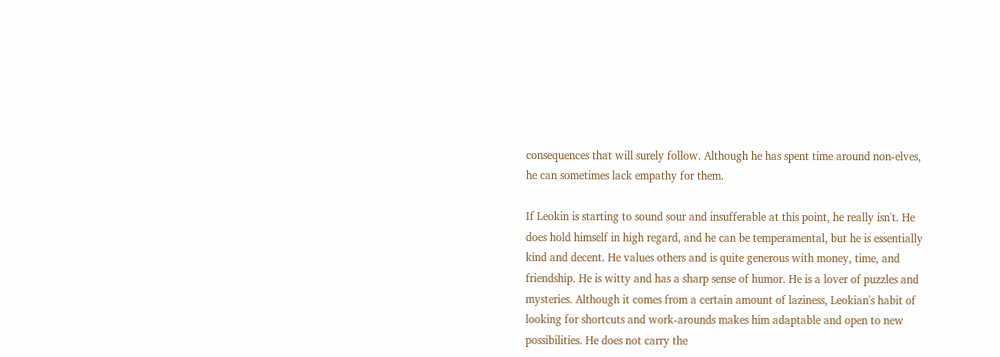consequences that will surely follow. Although he has spent time around non-elves, he can sometimes lack empathy for them.

If Leokin is starting to sound sour and insufferable at this point, he really isn't. He does hold himself in high regard, and he can be temperamental, but he is essentially kind and decent. He values others and is quite generous with money, time, and friendship. He is witty and has a sharp sense of humor. He is a lover of puzzles and mysteries. Although it comes from a certain amount of laziness, Leokian's habit of looking for shortcuts and work-arounds makes him adaptable and open to new possibilities. He does not carry the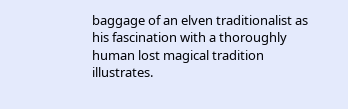baggage of an elven traditionalist as his fascination with a thoroughly human lost magical tradition illustrates.